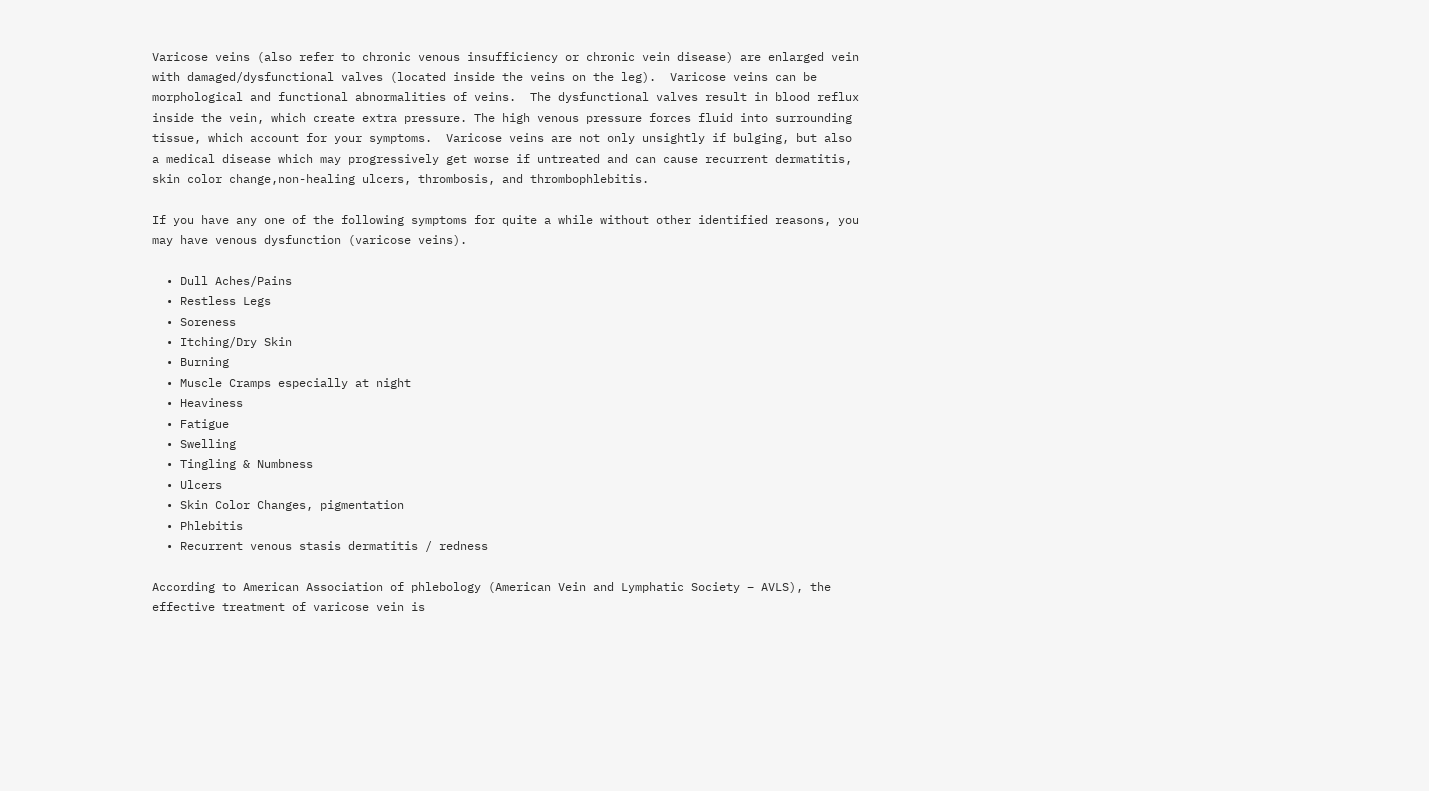Varicose veins (also refer to chronic venous insufficiency or chronic vein disease) are enlarged vein with damaged/dysfunctional valves (located inside the veins on the leg).  Varicose veins can be morphological and functional abnormalities of veins.  The dysfunctional valves result in blood reflux inside the vein, which create extra pressure. The high venous pressure forces fluid into surrounding tissue, which account for your symptoms.  Varicose veins are not only unsightly if bulging, but also a medical disease which may progressively get worse if untreated and can cause recurrent dermatitis, skin color change,non-healing ulcers, thrombosis, and thrombophlebitis.

If you have any one of the following symptoms for quite a while without other identified reasons, you may have venous dysfunction (varicose veins).

  • Dull Aches/Pains
  • Restless Legs
  • Soreness
  • Itching/Dry Skin
  • Burning
  • Muscle Cramps especially at night
  • Heaviness
  • Fatigue
  • Swelling
  • Tingling & Numbness
  • Ulcers
  • Skin Color Changes, pigmentation
  • Phlebitis
  • Recurrent venous stasis dermatitis / redness

According to American Association of phlebology (American Vein and Lymphatic Society – AVLS), the effective treatment of varicose vein is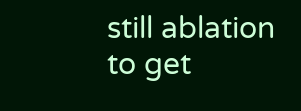still ablation to get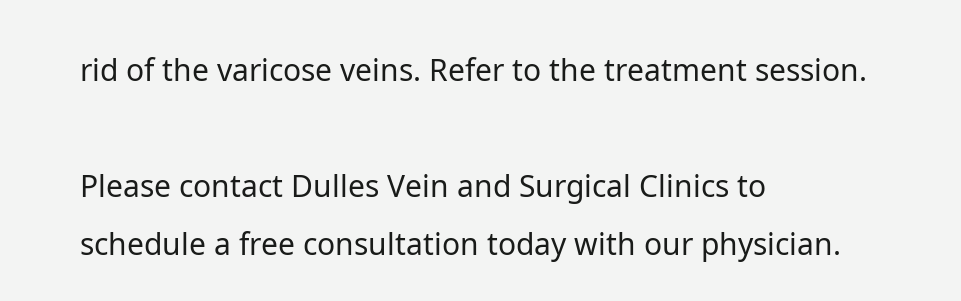rid of the varicose veins. Refer to the treatment session.

Please contact Dulles Vein and Surgical Clinics to schedule a free consultation today with our physician.